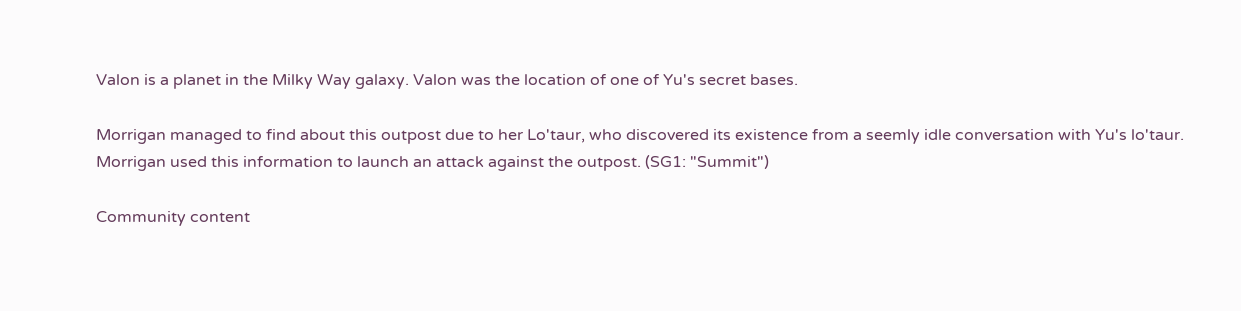Valon is a planet in the Milky Way galaxy. Valon was the location of one of Yu's secret bases.

Morrigan managed to find about this outpost due to her Lo'taur, who discovered its existence from a seemly idle conversation with Yu's lo'taur. Morrigan used this information to launch an attack against the outpost. (SG1: "Summit")

Community content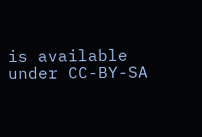is available under CC-BY-SA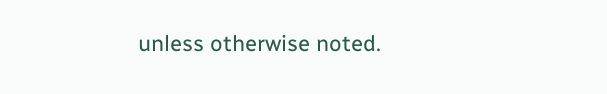unless otherwise noted.